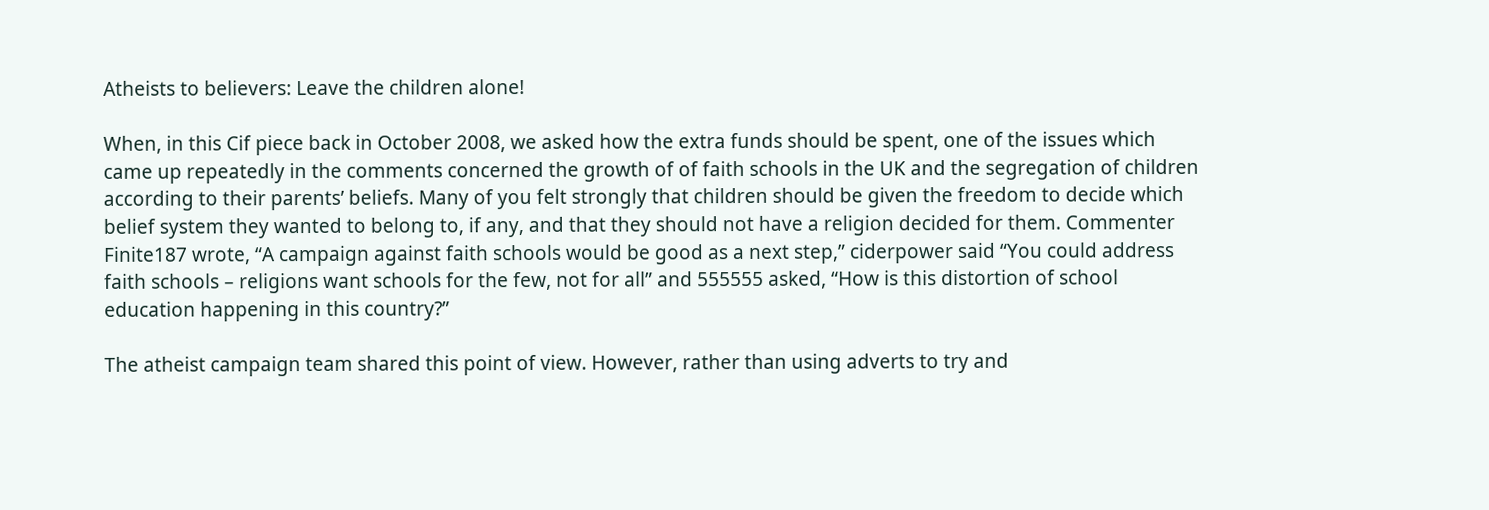Atheists to believers: Leave the children alone!

When, in this Cif piece back in October 2008, we asked how the extra funds should be spent, one of the issues which came up repeatedly in the comments concerned the growth of of faith schools in the UK and the segregation of children according to their parents’ beliefs. Many of you felt strongly that children should be given the freedom to decide which belief system they wanted to belong to, if any, and that they should not have a religion decided for them. Commenter Finite187 wrote, “A campaign against faith schools would be good as a next step,” ciderpower said “You could address faith schools – religions want schools for the few, not for all” and 555555 asked, “How is this distortion of school education happening in this country?”

The atheist campaign team shared this point of view. However, rather than using adverts to try and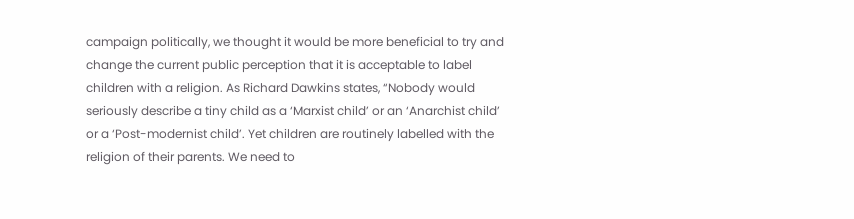campaign politically, we thought it would be more beneficial to try and change the current public perception that it is acceptable to label children with a religion. As Richard Dawkins states, “Nobody would seriously describe a tiny child as a ‘Marxist child’ or an ‘Anarchist child’ or a ‘Post-modernist child’. Yet children are routinely labelled with the religion of their parents. We need to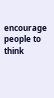encourage people to think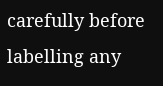carefully before labelling any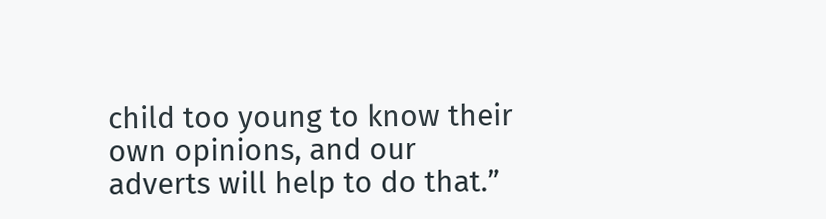child too young to know their own opinions, and our adverts will help to do that.”